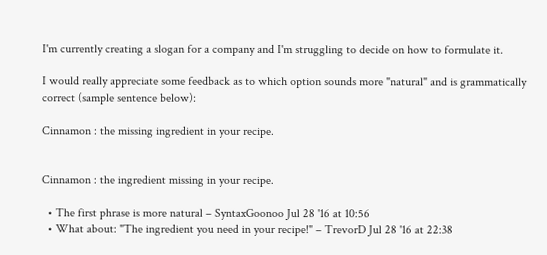I'm currently creating a slogan for a company and I'm struggling to decide on how to formulate it.

I would really appreciate some feedback as to which option sounds more "natural" and is grammatically correct (sample sentence below):

Cinnamon : the missing ingredient in your recipe.


Cinnamon : the ingredient missing in your recipe.

  • The first phrase is more natural – SyntaxGoonoo Jul 28 '16 at 10:56
  • What about: "The ingredient you need in your recipe!" – TrevorD Jul 28 '16 at 22:38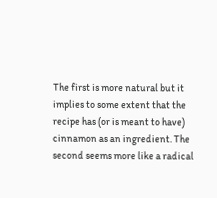The first is more natural but it implies to some extent that the recipe has (or is meant to have) cinnamon as an ingredient. The second seems more like a radical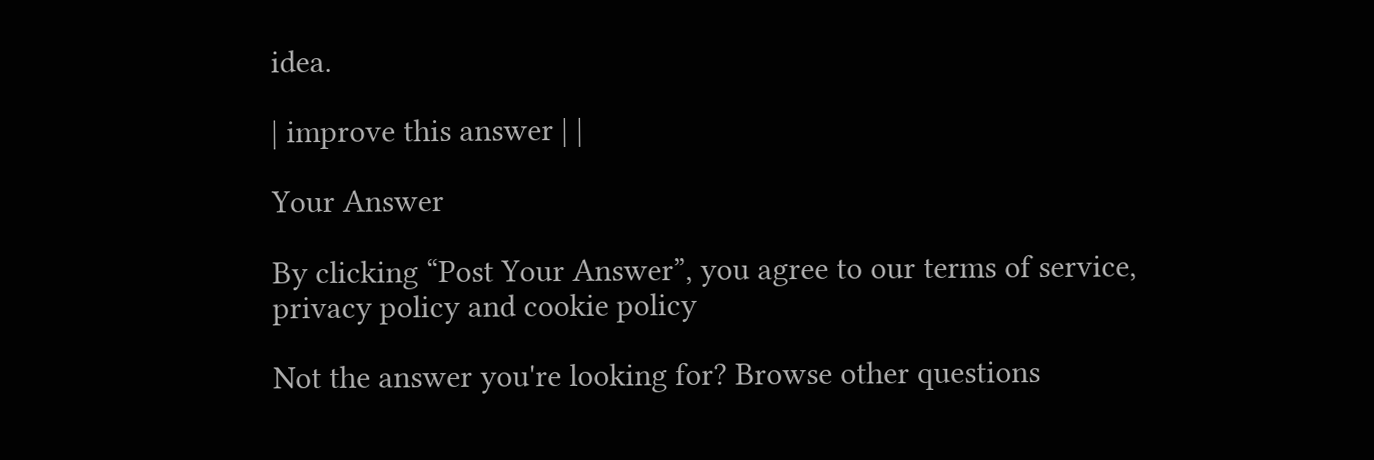idea.

| improve this answer | |

Your Answer

By clicking “Post Your Answer”, you agree to our terms of service, privacy policy and cookie policy

Not the answer you're looking for? Browse other questions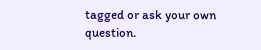tagged or ask your own question.